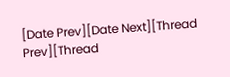[Date Prev][Date Next][Thread Prev][Thread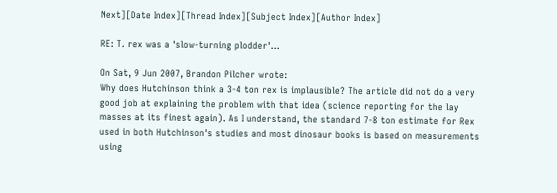Next][Date Index][Thread Index][Subject Index][Author Index]

RE: T. rex was a 'slow-turning plodder'...

On Sat, 9 Jun 2007, Brandon Pilcher wrote:
Why does Hutchinson think a 3-4 ton rex is implausible? The article did not do a very good job at explaining the problem with that idea (science reporting for the lay masses at its finest again). As I understand, the standard 7-8 ton estimate for Rex used in both Hutchinson's studies and most dinosaur books is based on measurements using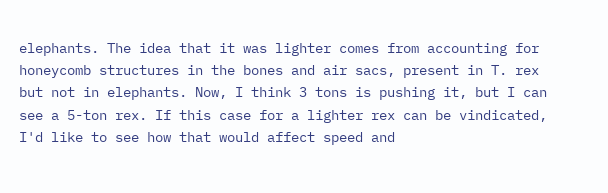elephants. The idea that it was lighter comes from accounting for honeycomb structures in the bones and air sacs, present in T. rex but not in elephants. Now, I think 3 tons is pushing it, but I can see a 5-ton rex. If this case for a lighter rex can be vindicated, I'd like to see how that would affect speed and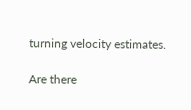turning velocity estimates.

Are there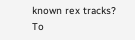known rex tracks? To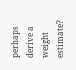perhaps derive a weight estimate?